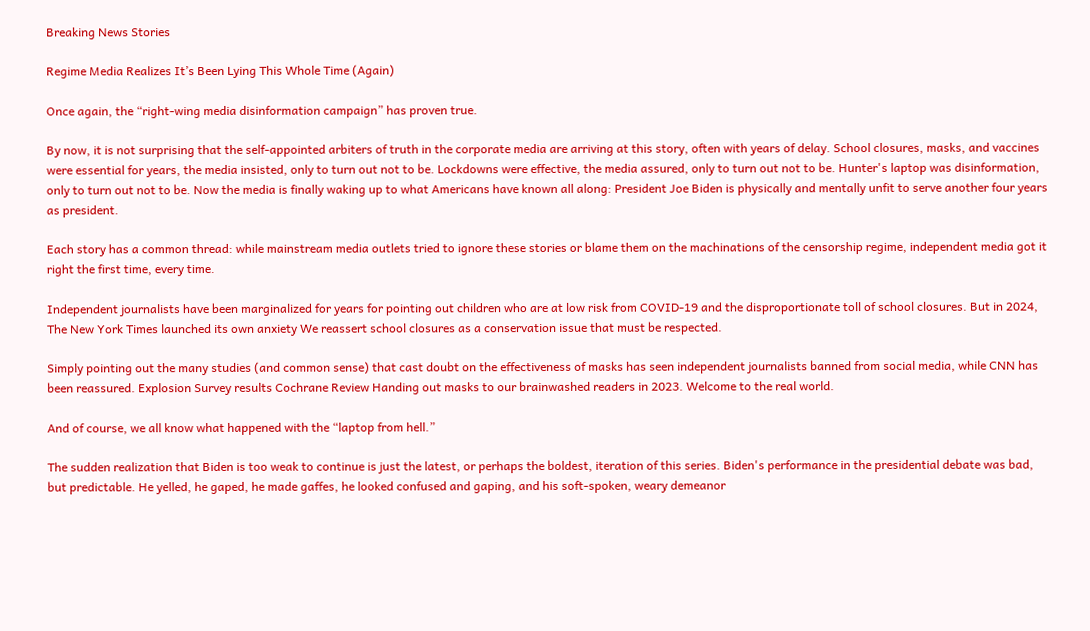Breaking News Stories

Regime Media Realizes It’s Been Lying This Whole Time (Again)

Once again, the “right-wing media disinformation campaign” has proven true.

By now, it is not surprising that the self-appointed arbiters of truth in the corporate media are arriving at this story, often with years of delay. School closures, masks, and vaccines were essential for years, the media insisted, only to turn out not to be. Lockdowns were effective, the media assured, only to turn out not to be. Hunter's laptop was disinformation, only to turn out not to be. Now the media is finally waking up to what Americans have known all along: President Joe Biden is physically and mentally unfit to serve another four years as president.

Each story has a common thread: while mainstream media outlets tried to ignore these stories or blame them on the machinations of the censorship regime, independent media got it right the first time, every time.

Independent journalists have been marginalized for years for pointing out children who are at low risk from COVID-19 and the disproportionate toll of school closures. But in 2024, The New York Times launched its own anxiety We reassert school closures as a conservation issue that must be respected.

Simply pointing out the many studies (and common sense) that cast doubt on the effectiveness of masks has seen independent journalists banned from social media, while CNN has been reassured. Explosion Survey results Cochrane Review Handing out masks to our brainwashed readers in 2023. Welcome to the real world.

And of course, we all know what happened with the “laptop from hell.”

The sudden realization that Biden is too weak to continue is just the latest, or perhaps the boldest, iteration of this series. Biden's performance in the presidential debate was bad, but predictable. He yelled, he gaped, he made gaffes, he looked confused and gaping, and his soft-spoken, weary demeanor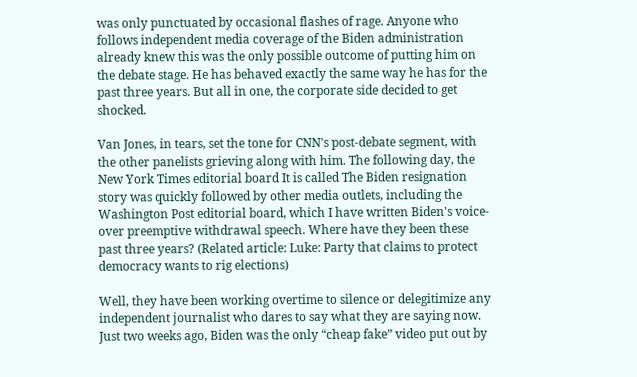was only punctuated by occasional flashes of rage. Anyone who follows independent media coverage of the Biden administration already knew this was the only possible outcome of putting him on the debate stage. He has behaved exactly the same way he has for the past three years. But all in one, the corporate side decided to get shocked.

Van Jones, in tears, set the tone for CNN's post-debate segment, with the other panelists grieving along with him. The following day, the New York Times editorial board It is called The Biden resignation story was quickly followed by other media outlets, including the Washington Post editorial board, which I have written Biden's voice-over preemptive withdrawal speech. Where have they been these past three years? (Related article: Luke: Party that claims to protect democracy wants to rig elections)

Well, they have been working overtime to silence or delegitimize any independent journalist who dares to say what they are saying now. Just two weeks ago, Biden was the only “cheap fake” video put out by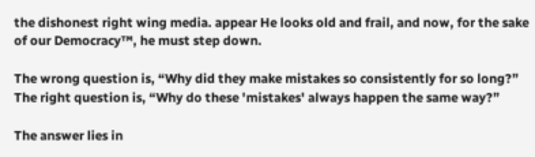the dishonest right wing media. appear He looks old and frail, and now, for the sake of our Democracy™, he must step down.

The wrong question is, “Why did they make mistakes so consistently for so long?” The right question is, “Why do these 'mistakes' always happen the same way?”

The answer lies in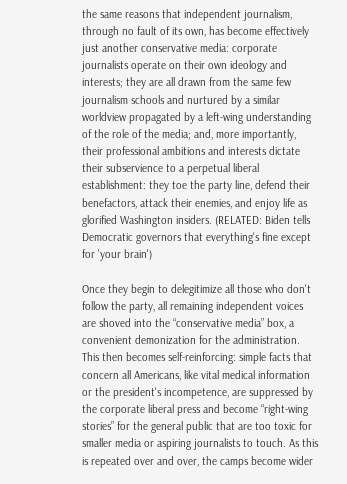the same reasons that independent journalism, through no fault of its own, has become effectively just another conservative media: corporate journalists operate on their own ideology and interests; they are all drawn from the same few journalism schools and nurtured by a similar worldview propagated by a left-wing understanding of the role of the media; and, more importantly, their professional ambitions and interests dictate their subservience to a perpetual liberal establishment: they toe the party line, defend their benefactors, attack their enemies, and enjoy life as glorified Washington insiders. (RELATED: Biden tells Democratic governors that everything's fine except for 'your brain')

Once they begin to delegitimize all those who don't follow the party, all remaining independent voices are shoved into the “conservative media” box, a convenient demonization for the administration. This then becomes self-reinforcing: simple facts that concern all Americans, like vital medical information or the president's incompetence, are suppressed by the corporate liberal press and become “right-wing stories” for the general public that are too toxic for smaller media or aspiring journalists to touch. As this is repeated over and over, the camps become wider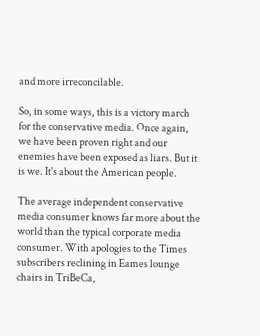and more irreconcilable.

So, in some ways, this is a victory march for the conservative media. Once again, we have been proven right and our enemies have been exposed as liars. But it is we. It's about the American people.

The average independent conservative media consumer knows far more about the world than the typical corporate media consumer. With apologies to the Times subscribers reclining in Eames lounge chairs in TriBeCa,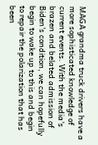MAGA grandma truck drivers have a more sophisticated knowledge of current events. With the media's brazen and belated admission of Biden's condition, we can hopefully begin to wake up to this and begin to repair the polarization that has been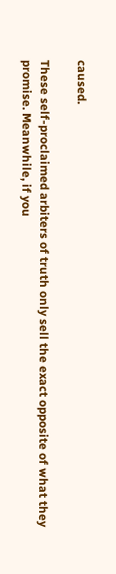caused.

These self-proclaimed arbiters of truth only sell the exact opposite of what they promise. Meanwhile, if you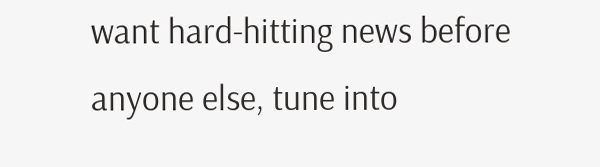want hard-hitting news before anyone else, tune into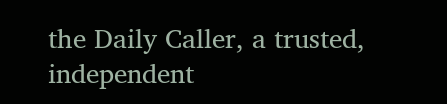the Daily Caller, a trusted, independent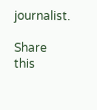journalist.

Share this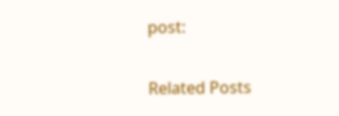post:

Related Posts